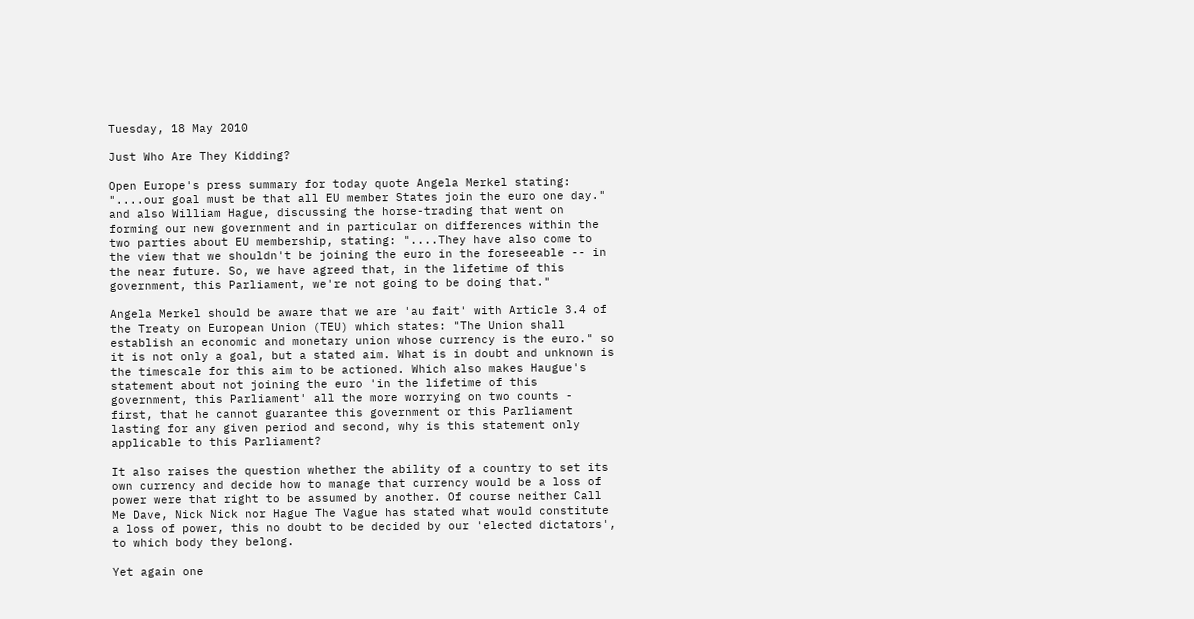Tuesday, 18 May 2010

Just Who Are They Kidding?

Open Europe's press summary for today quote Angela Merkel stating: "....our goal must be that all EU member States join the euro one day." and also William Hague, discussing the horse-trading that went on forming our new government and in particular on differences within the two parties about EU membership, stating: "....They have also come to the view that we shouldn't be joining the euro in the foreseeable -- in the near future. So, we have agreed that, in the lifetime of this government, this Parliament, we're not going to be doing that."

Angela Merkel should be aware that we are 'au fait' with Article 3.4 of the Treaty on European Union (TEU) which states: "The Union shall establish an economic and monetary union whose currency is the euro." so it is not only a goal, but a stated aim. What is in doubt and unknown is the timescale for this aim to be actioned. Which also makes Haugue's statement about not joining the euro 'in the lifetime of this government, this Parliament' all the more worrying on two counts - first, that he cannot guarantee this government or this Parliament lasting for any given period and second, why is this statement only applicable to this Parliament?

It also raises the question whether the ability of a country to set its own currency and decide how to manage that currency would be a loss of power were that right to be assumed by another. Of course neither Call Me Dave, Nick Nick nor Hague The Vague has stated what would constitute a loss of power, this no doubt to be decided by our 'elected dictators', to which body they belong.

Yet again one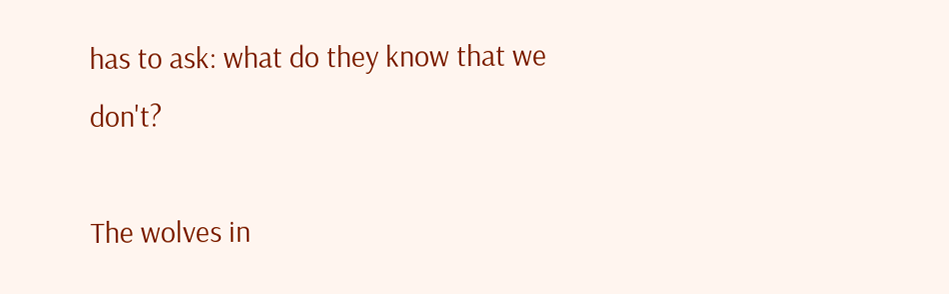has to ask: what do they know that we don't?

The wolves in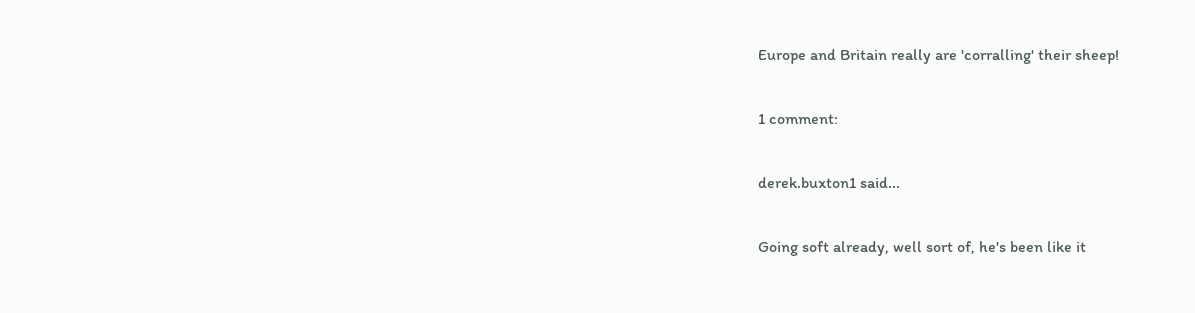Europe and Britain really are 'corralling' their sheep!

1 comment:

derek.buxton1 said...

Going soft already, well sort of, he's been like it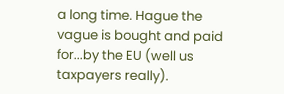a long time. Hague the vague is bought and paid for...by the EU (well us taxpayers really).